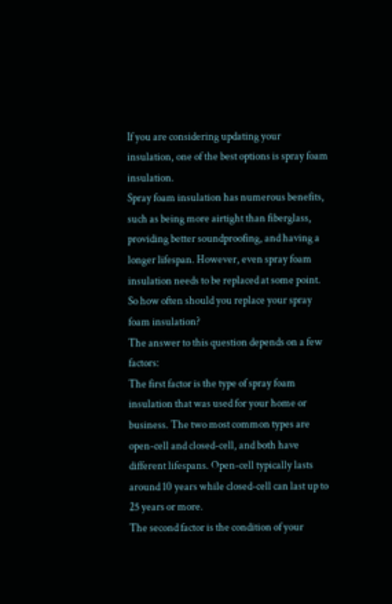If you are considering updating your insulation, one of the best options is spray foam insulation.
Spray foam insulation has numerous benefits, such as being more airtight than fiberglass, providing better soundproofing, and having a longer lifespan. However, even spray foam insulation needs to be replaced at some point. So how often should you replace your spray foam insulation?
The answer to this question depends on a few factors:
The first factor is the type of spray foam insulation that was used for your home or business. The two most common types are open-cell and closed-cell, and both have different lifespans. Open-cell typically lasts around 10 years while closed-cell can last up to 25 years or more.
The second factor is the condition of your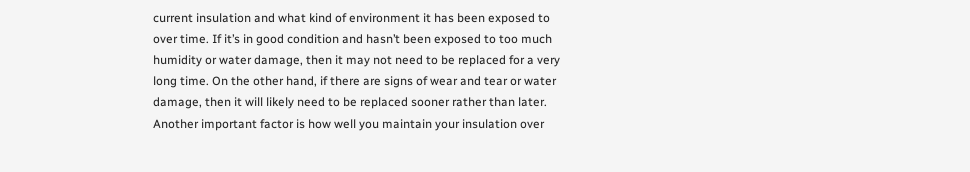current insulation and what kind of environment it has been exposed to over time. If it’s in good condition and hasn’t been exposed to too much humidity or water damage, then it may not need to be replaced for a very long time. On the other hand, if there are signs of wear and tear or water damage, then it will likely need to be replaced sooner rather than later.
Another important factor is how well you maintain your insulation over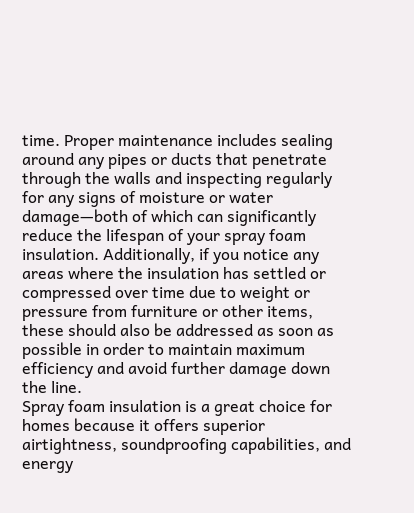time. Proper maintenance includes sealing around any pipes or ducts that penetrate through the walls and inspecting regularly for any signs of moisture or water damage—both of which can significantly reduce the lifespan of your spray foam insulation. Additionally, if you notice any areas where the insulation has settled or compressed over time due to weight or pressure from furniture or other items, these should also be addressed as soon as possible in order to maintain maximum efficiency and avoid further damage down the line.
Spray foam insulation is a great choice for homes because it offers superior airtightness, soundproofing capabilities, and energy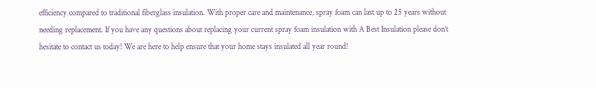efficiency compared to traditional fiberglass insulation. With proper care and maintenance, spray foam can last up to 25 years without needing replacement. If you have any questions about replacing your current spray foam insulation with A Best Insulation please don’t hesitate to contact us today! We are here to help ensure that your home stays insulated all year round!